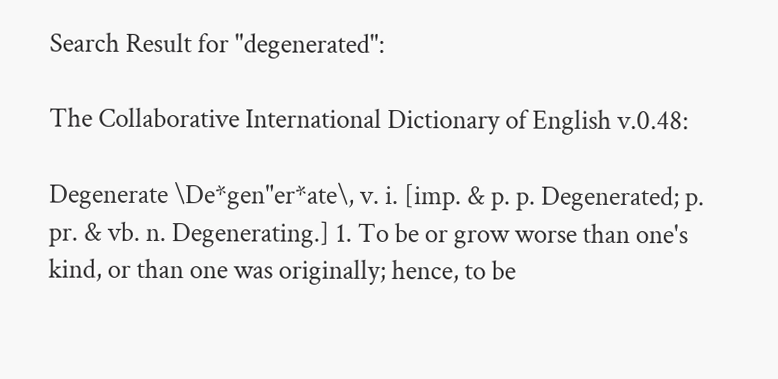Search Result for "degenerated":

The Collaborative International Dictionary of English v.0.48:

Degenerate \De*gen"er*ate\, v. i. [imp. & p. p. Degenerated; p. pr. & vb. n. Degenerating.] 1. To be or grow worse than one's kind, or than one was originally; hence, to be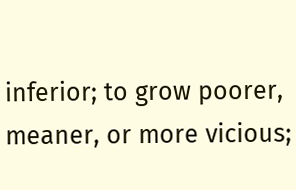inferior; to grow poorer, meaner, or more vicious;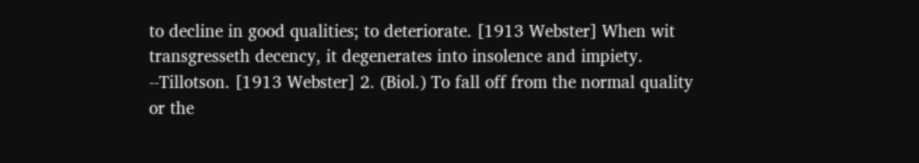to decline in good qualities; to deteriorate. [1913 Webster] When wit transgresseth decency, it degenerates into insolence and impiety. --Tillotson. [1913 Webster] 2. (Biol.) To fall off from the normal quality or the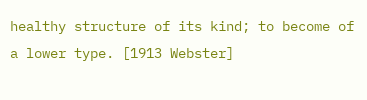healthy structure of its kind; to become of a lower type. [1913 Webster]